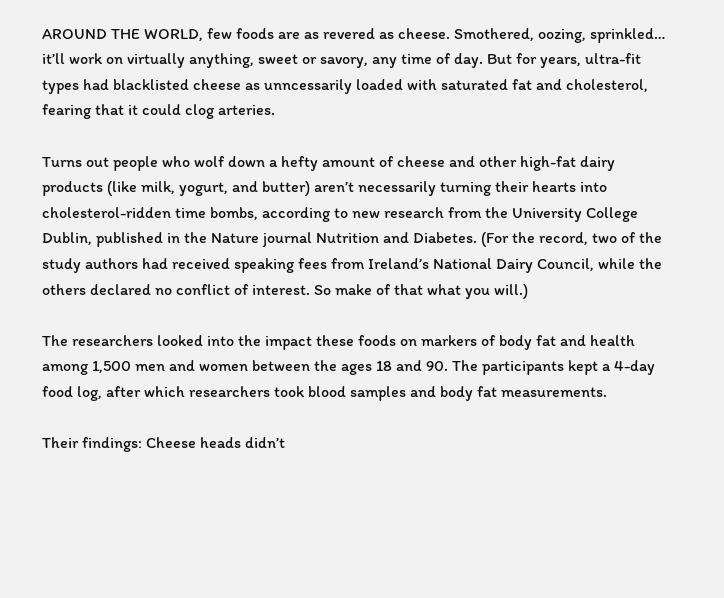AROUND THE WORLD, few foods are as revered as cheese. Smothered, oozing, sprinkled… it’ll work on virtually anything, sweet or savory, any time of day. But for years, ultra-fit types had blacklisted cheese as unncessarily loaded with saturated fat and cholesterol, fearing that it could clog arteries.

Turns out people who wolf down a hefty amount of cheese and other high-fat dairy products (like milk, yogurt, and butter) aren’t necessarily turning their hearts into cholesterol-ridden time bombs, according to new research from the University College Dublin, published in the Nature journal Nutrition and Diabetes. (For the record, two of the study authors had received speaking fees from Ireland’s National Dairy Council, while the others declared no conflict of interest. So make of that what you will.)

The researchers looked into the impact these foods on markers of body fat and health among 1,500 men and women between the ages 18 and 90. The participants kept a 4-day food log, after which researchers took blood samples and body fat measurements.

Their findings: Cheese heads didn’t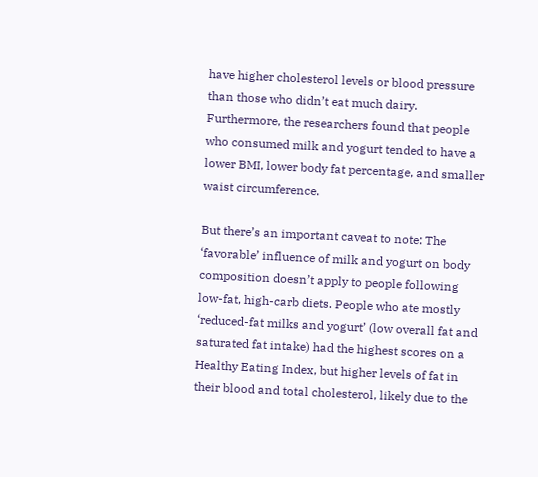have higher cholesterol levels or blood pressure than those who didn’t eat much dairy. Furthermore, the researchers found that people who consumed milk and yogurt tended to have a lower BMI, lower body fat percentage, and smaller waist circumference.

But there’s an important caveat to note: The ‘favorable’ influence of milk and yogurt on body composition doesn’t apply to people following low-fat, high-carb diets. People who ate mostly ‘reduced-fat milks and yogurt’ (low overall fat and saturated fat intake) had the highest scores on a Healthy Eating Index, but higher levels of fat in their blood and total cholesterol, likely due to the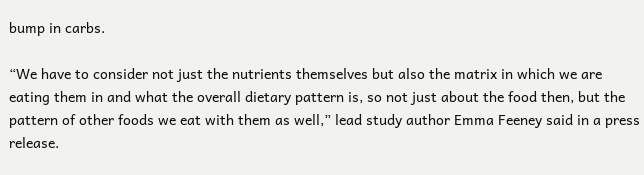bump in carbs.

“We have to consider not just the nutrients themselves but also the matrix in which we are eating them in and what the overall dietary pattern is, so not just about the food then, but the pattern of other foods we eat with them as well,” lead study author Emma Feeney said in a press release.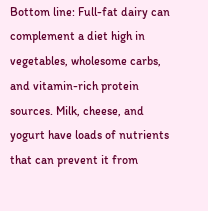Bottom line: Full-fat dairy can complement a diet high in vegetables, wholesome carbs, and vitamin-rich protein sources. Milk, cheese, and yogurt have loads of nutrients that can prevent it from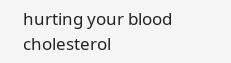hurting your blood cholesterol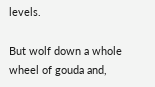levels.

But wolf down a whole wheel of gouda and,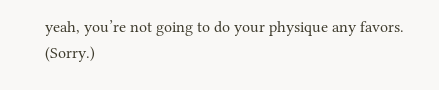yeah, you’re not going to do your physique any favors. (Sorry.)